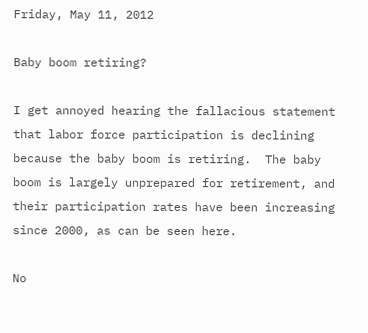Friday, May 11, 2012

Baby boom retiring?

I get annoyed hearing the fallacious statement that labor force participation is declining because the baby boom is retiring.  The baby boom is largely unprepared for retirement, and their participation rates have been increasing since 2000, as can be seen here.

No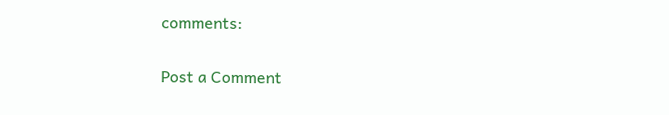comments:

Post a Comment